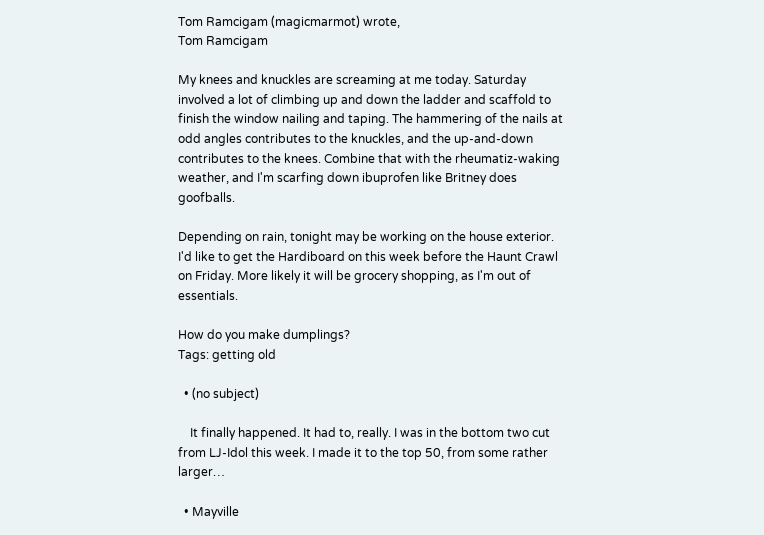Tom Ramcigam (magicmarmot) wrote,
Tom Ramcigam

My knees and knuckles are screaming at me today. Saturday involved a lot of climbing up and down the ladder and scaffold to finish the window nailing and taping. The hammering of the nails at odd angles contributes to the knuckles, and the up-and-down contributes to the knees. Combine that with the rheumatiz-waking weather, and I'm scarfing down ibuprofen like Britney does goofballs.

Depending on rain, tonight may be working on the house exterior. I'd like to get the Hardiboard on this week before the Haunt Crawl on Friday. More likely it will be grocery shopping, as I'm out of essentials.

How do you make dumplings?
Tags: getting old

  • (no subject)

    It finally happened. It had to, really. I was in the bottom two cut from LJ-Idol this week. I made it to the top 50, from some rather larger…

  • Mayville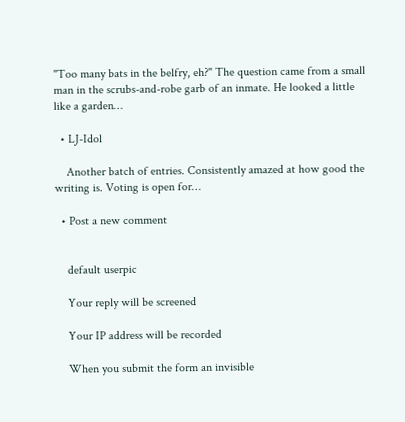"Too many bats in the belfry, eh?" The question came from a small man in the scrubs-and-robe garb of an inmate. He looked a little like a garden…

  • LJ-Idol

    Another batch of entries. Consistently amazed at how good the writing is. Voting is open for…

  • Post a new comment


    default userpic

    Your reply will be screened

    Your IP address will be recorded

    When you submit the form an invisible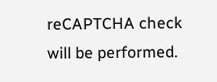reCAPTCHA check will be performed.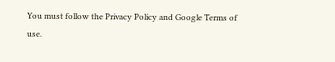You must follow the Privacy Policy and Google Terms of use.